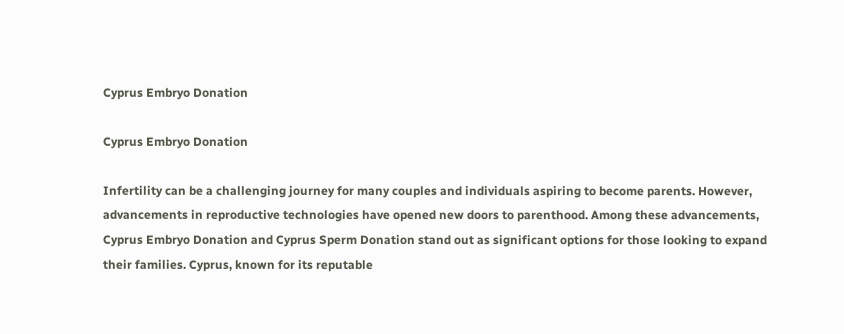Cyprus Embryo Donation

Cyprus Embryo Donation

Infertility can be a challenging journey for many couples and individuals aspiring to become parents. However, advancements in reproductive technologies have opened new doors to parenthood. Among these advancements, Cyprus Embryo Donation and Cyprus Sperm Donation stand out as significant options for those looking to expand their families. Cyprus, known for its reputable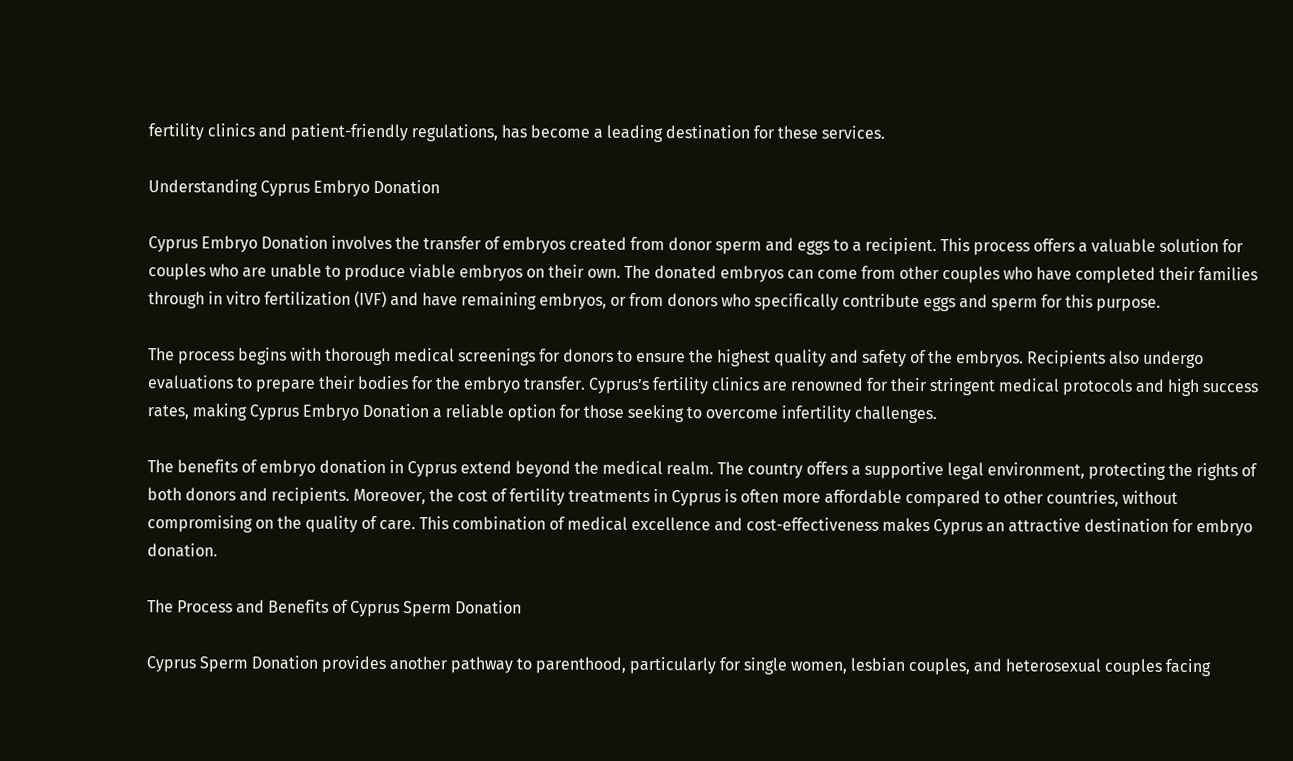fertility clinics and patient-friendly regulations, has become a leading destination for these services.

Understanding Cyprus Embryo Donation

Cyprus Embryo Donation involves the transfer of embryos created from donor sperm and eggs to a recipient. This process offers a valuable solution for couples who are unable to produce viable embryos on their own. The donated embryos can come from other couples who have completed their families through in vitro fertilization (IVF) and have remaining embryos, or from donors who specifically contribute eggs and sperm for this purpose.

The process begins with thorough medical screenings for donors to ensure the highest quality and safety of the embryos. Recipients also undergo evaluations to prepare their bodies for the embryo transfer. Cyprus’s fertility clinics are renowned for their stringent medical protocols and high success rates, making Cyprus Embryo Donation a reliable option for those seeking to overcome infertility challenges.

The benefits of embryo donation in Cyprus extend beyond the medical realm. The country offers a supportive legal environment, protecting the rights of both donors and recipients. Moreover, the cost of fertility treatments in Cyprus is often more affordable compared to other countries, without compromising on the quality of care. This combination of medical excellence and cost-effectiveness makes Cyprus an attractive destination for embryo donation.

The Process and Benefits of Cyprus Sperm Donation

Cyprus Sperm Donation provides another pathway to parenthood, particularly for single women, lesbian couples, and heterosexual couples facing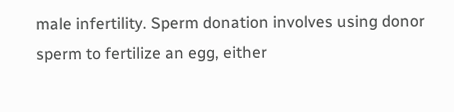male infertility. Sperm donation involves using donor sperm to fertilize an egg, either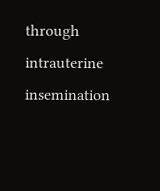through intrauterine insemination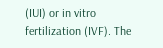(IUI) or in vitro fertilization (IVF). The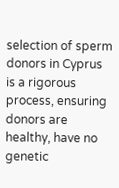selection of sperm donors in Cyprus is a rigorous process, ensuring donors are healthy, have no genetic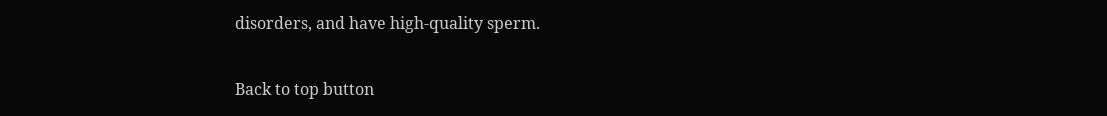disorders, and have high-quality sperm.


Back to top button